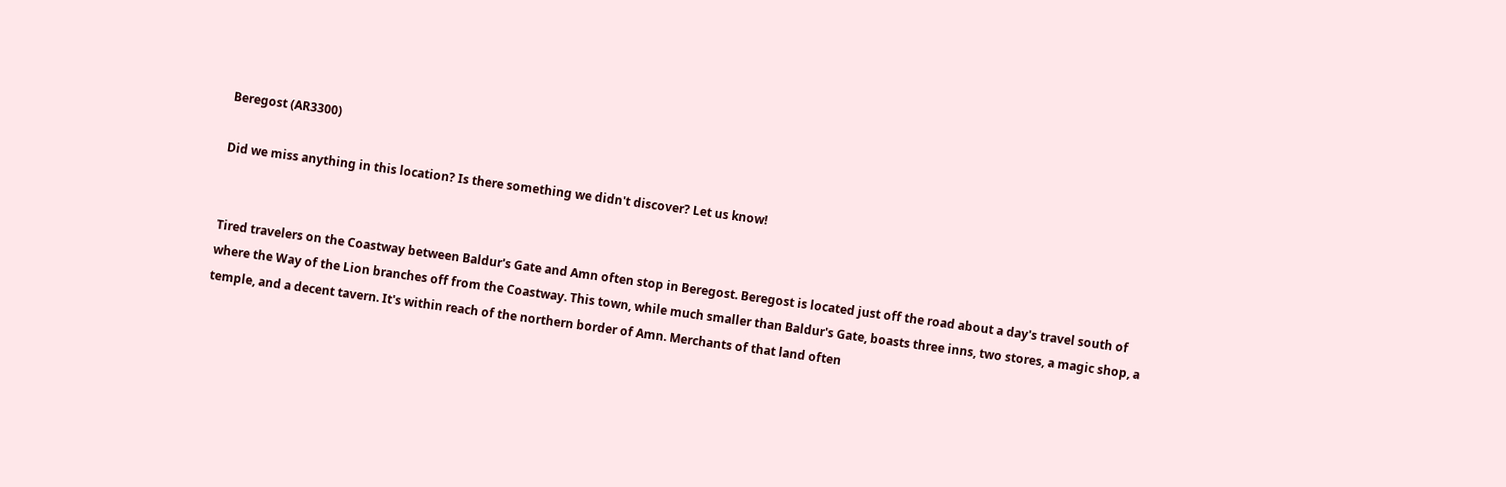Beregost (AR3300)

Did we miss anything in this location? Is there something we didn't discover? Let us know!


Tired travelers on the Coastway between Baldur's Gate and Amn often stop in Beregost. Beregost is located just off the road about a day's travel south of where the Way of the Lion branches off from the Coastway. This town, while much smaller than Baldur's Gate, boasts three inns, two stores, a magic shop, a temple, and a decent tavern. It's within reach of the northern border of Amn. Merchants of that land often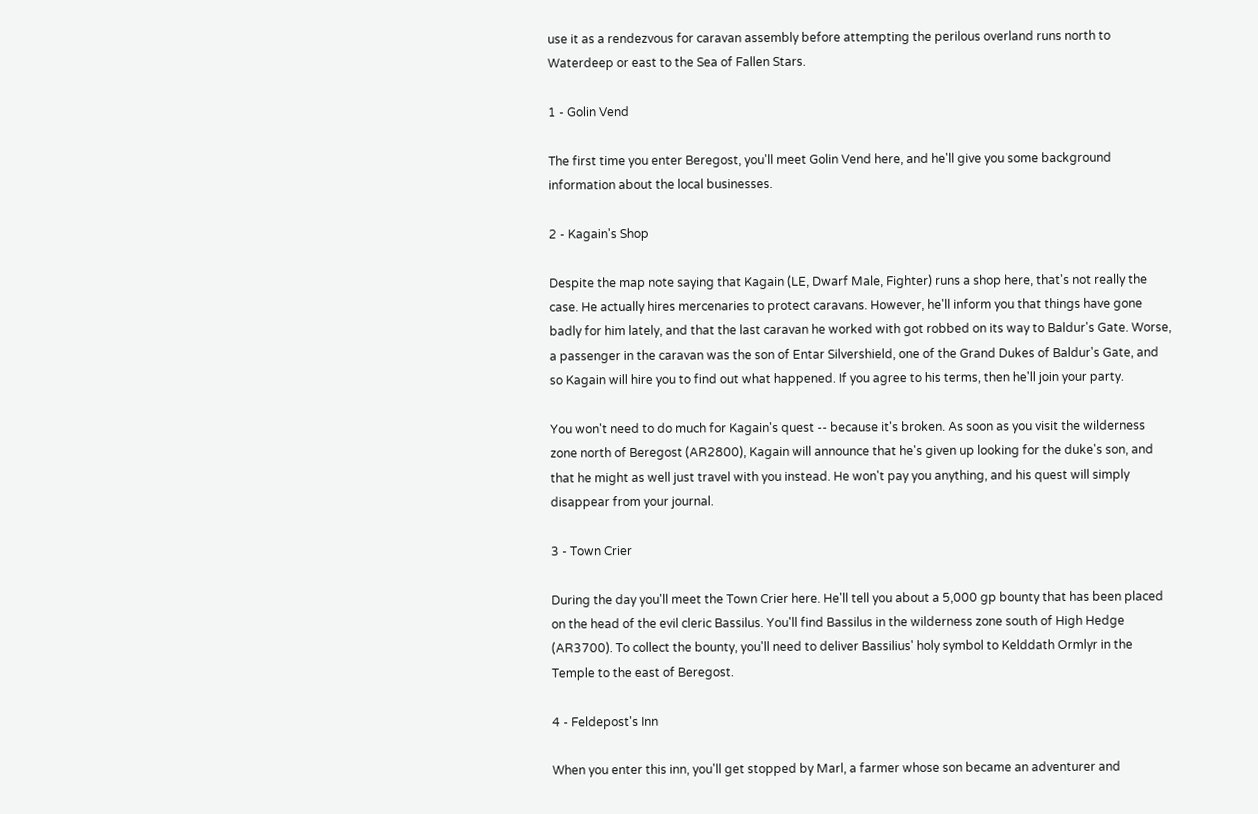use it as a rendezvous for caravan assembly before attempting the perilous overland runs north to Waterdeep or east to the Sea of Fallen Stars.

1 - Golin Vend

The first time you enter Beregost, you'll meet Golin Vend here, and he'll give you some background information about the local businesses.

2 - Kagain's Shop

Despite the map note saying that Kagain (LE, Dwarf Male, Fighter) runs a shop here, that's not really the case. He actually hires mercenaries to protect caravans. However, he'll inform you that things have gone badly for him lately, and that the last caravan he worked with got robbed on its way to Baldur's Gate. Worse, a passenger in the caravan was the son of Entar Silvershield, one of the Grand Dukes of Baldur's Gate, and so Kagain will hire you to find out what happened. If you agree to his terms, then he'll join your party.

You won't need to do much for Kagain's quest -- because it's broken. As soon as you visit the wilderness zone north of Beregost (AR2800), Kagain will announce that he's given up looking for the duke's son, and that he might as well just travel with you instead. He won't pay you anything, and his quest will simply disappear from your journal.

3 - Town Crier

During the day you'll meet the Town Crier here. He'll tell you about a 5,000 gp bounty that has been placed on the head of the evil cleric Bassilus. You'll find Bassilus in the wilderness zone south of High Hedge (AR3700). To collect the bounty, you'll need to deliver Bassilius' holy symbol to Kelddath Ormlyr in the Temple to the east of Beregost.

4 - Feldepost's Inn

When you enter this inn, you'll get stopped by Marl, a farmer whose son became an adventurer and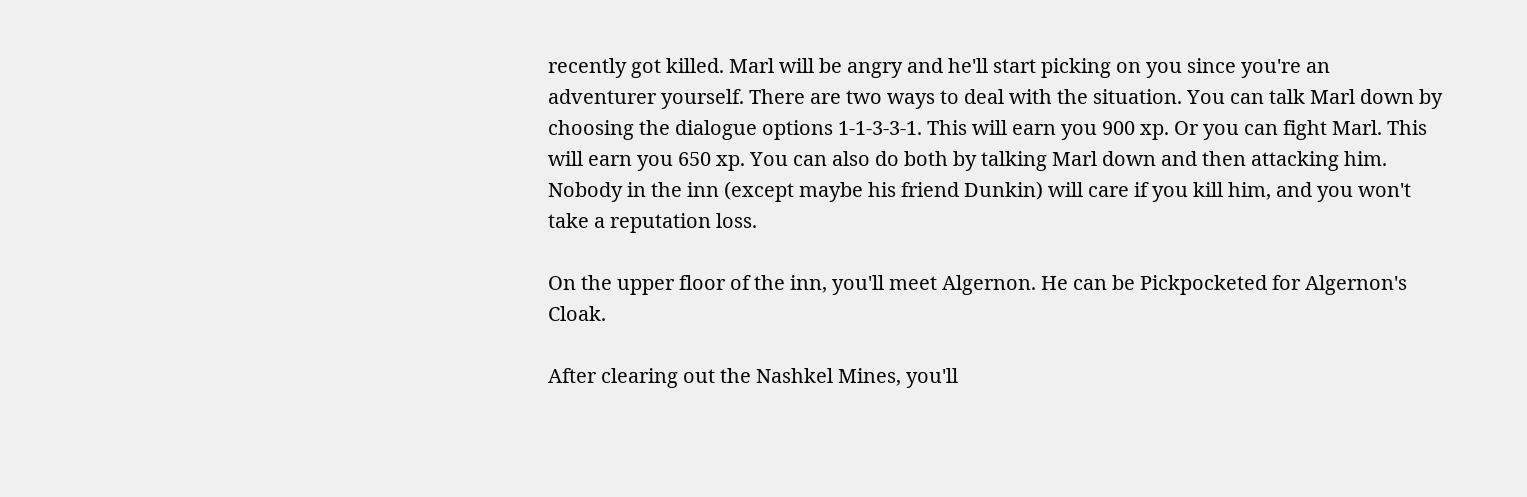recently got killed. Marl will be angry and he'll start picking on you since you're an adventurer yourself. There are two ways to deal with the situation. You can talk Marl down by choosing the dialogue options 1-1-3-3-1. This will earn you 900 xp. Or you can fight Marl. This will earn you 650 xp. You can also do both by talking Marl down and then attacking him. Nobody in the inn (except maybe his friend Dunkin) will care if you kill him, and you won't take a reputation loss.

On the upper floor of the inn, you'll meet Algernon. He can be Pickpocketed for Algernon's Cloak.

After clearing out the Nashkel Mines, you'll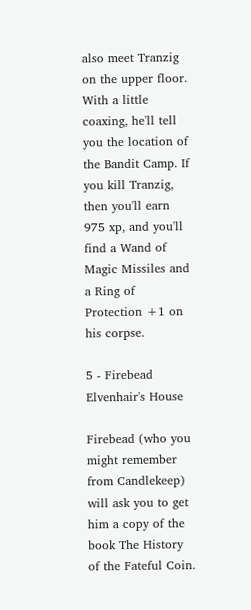also meet Tranzig on the upper floor. With a little coaxing, he'll tell you the location of the Bandit Camp. If you kill Tranzig, then you'll earn 975 xp, and you'll find a Wand of Magic Missiles and a Ring of Protection +1 on his corpse.

5 - Firebead Elvenhair's House

Firebead (who you might remember from Candlekeep) will ask you to get him a copy of the book The History of the Fateful Coin.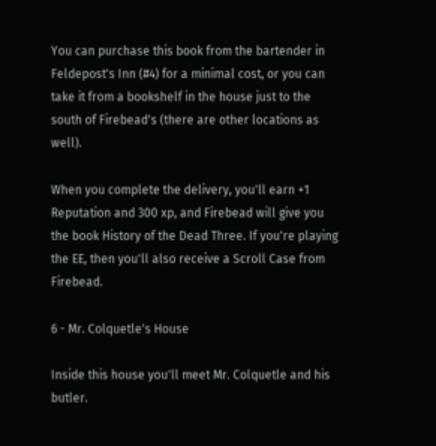You can purchase this book from the bartender in Feldepost's Inn (#4) for a minimal cost, or you can take it from a bookshelf in the house just to the south of Firebead's (there are other locations as well).

When you complete the delivery, you'll earn +1 Reputation and 300 xp, and Firebead will give you the book History of the Dead Three. If you're playing the EE, then you'll also receive a Scroll Case from Firebead.

6 - Mr. Colquetle's House

Inside this house you'll meet Mr. Colquetle and his butler.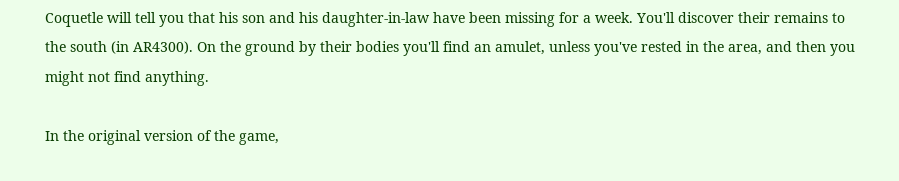Coquetle will tell you that his son and his daughter-in-law have been missing for a week. You'll discover their remains to the south (in AR4300). On the ground by their bodies you'll find an amulet, unless you've rested in the area, and then you might not find anything.

In the original version of the game,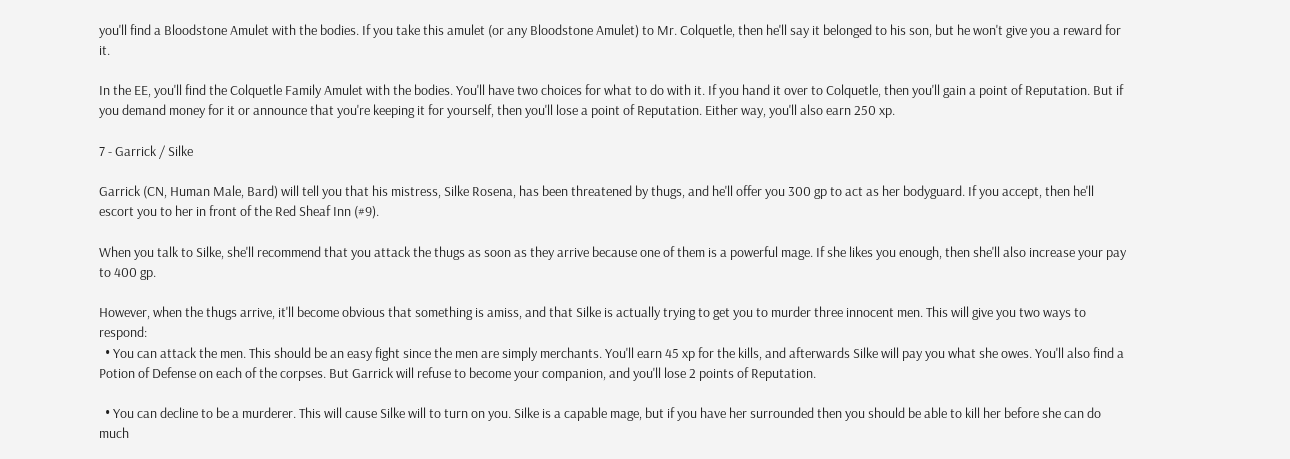you'll find a Bloodstone Amulet with the bodies. If you take this amulet (or any Bloodstone Amulet) to Mr. Colquetle, then he'll say it belonged to his son, but he won't give you a reward for it.

In the EE, you'll find the Colquetle Family Amulet with the bodies. You'll have two choices for what to do with it. If you hand it over to Colquetle, then you'll gain a point of Reputation. But if you demand money for it or announce that you're keeping it for yourself, then you'll lose a point of Reputation. Either way, you'll also earn 250 xp.

7 - Garrick / Silke

Garrick (CN, Human Male, Bard) will tell you that his mistress, Silke Rosena, has been threatened by thugs, and he'll offer you 300 gp to act as her bodyguard. If you accept, then he'll escort you to her in front of the Red Sheaf Inn (#9).

When you talk to Silke, she'll recommend that you attack the thugs as soon as they arrive because one of them is a powerful mage. If she likes you enough, then she'll also increase your pay to 400 gp.

However, when the thugs arrive, it'll become obvious that something is amiss, and that Silke is actually trying to get you to murder three innocent men. This will give you two ways to respond:
  • You can attack the men. This should be an easy fight since the men are simply merchants. You'll earn 45 xp for the kills, and afterwards Silke will pay you what she owes. You'll also find a Potion of Defense on each of the corpses. But Garrick will refuse to become your companion, and you'll lose 2 points of Reputation.

  • You can decline to be a murderer. This will cause Silke will to turn on you. Silke is a capable mage, but if you have her surrounded then you should be able to kill her before she can do much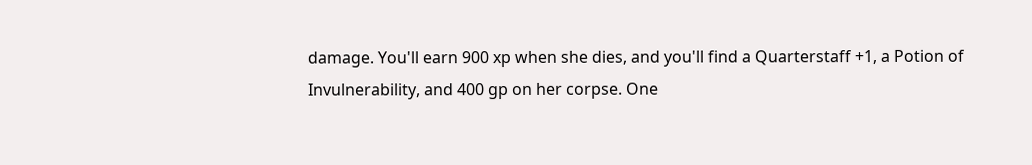damage. You'll earn 900 xp when she dies, and you'll find a Quarterstaff +1, a Potion of Invulnerability, and 400 gp on her corpse. One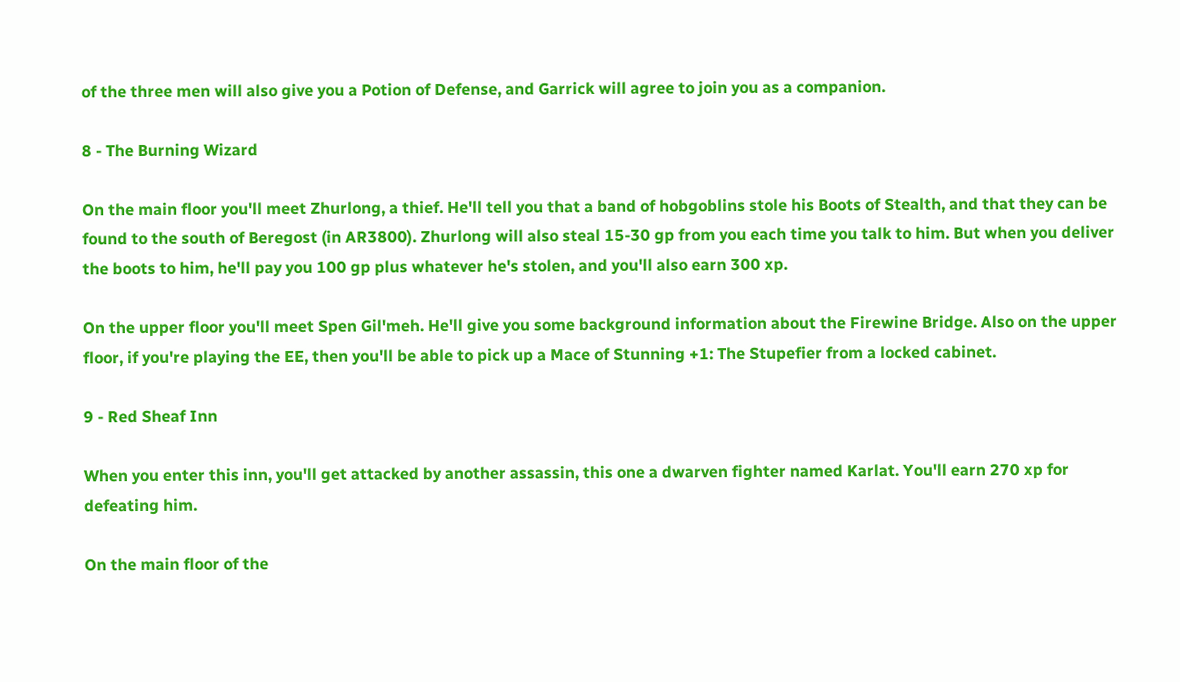of the three men will also give you a Potion of Defense, and Garrick will agree to join you as a companion.

8 - The Burning Wizard

On the main floor you'll meet Zhurlong, a thief. He'll tell you that a band of hobgoblins stole his Boots of Stealth, and that they can be found to the south of Beregost (in AR3800). Zhurlong will also steal 15-30 gp from you each time you talk to him. But when you deliver the boots to him, he'll pay you 100 gp plus whatever he's stolen, and you'll also earn 300 xp.

On the upper floor you'll meet Spen Gil'meh. He'll give you some background information about the Firewine Bridge. Also on the upper floor, if you're playing the EE, then you'll be able to pick up a Mace of Stunning +1: The Stupefier from a locked cabinet.

9 - Red Sheaf Inn

When you enter this inn, you'll get attacked by another assassin, this one a dwarven fighter named Karlat. You'll earn 270 xp for defeating him.

On the main floor of the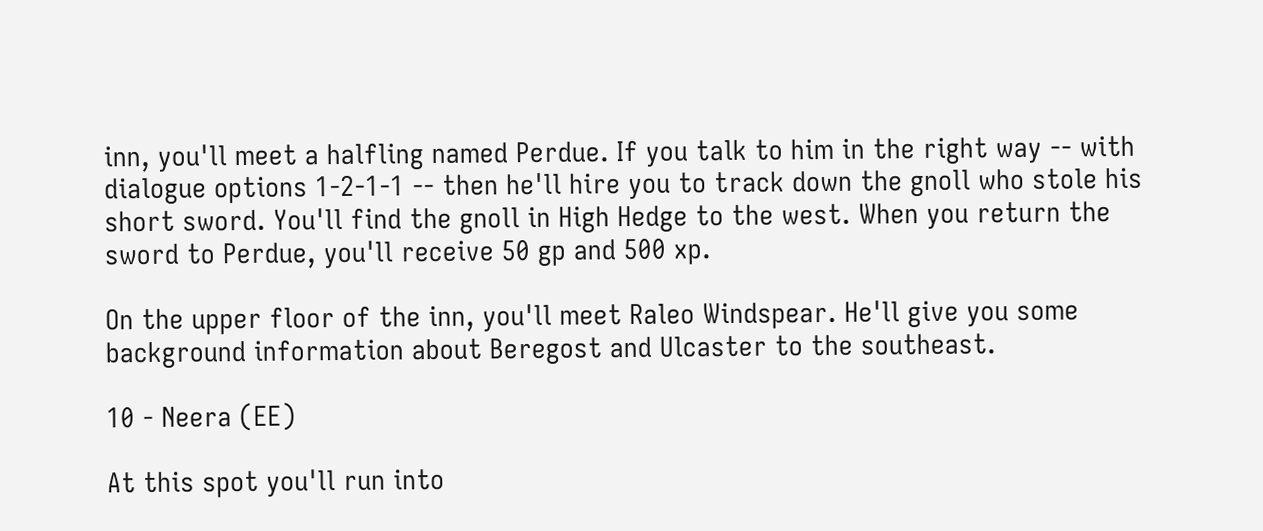inn, you'll meet a halfling named Perdue. If you talk to him in the right way -- with dialogue options 1-2-1-1 -- then he'll hire you to track down the gnoll who stole his short sword. You'll find the gnoll in High Hedge to the west. When you return the sword to Perdue, you'll receive 50 gp and 500 xp.

On the upper floor of the inn, you'll meet Raleo Windspear. He'll give you some background information about Beregost and Ulcaster to the southeast.

10 - Neera (EE)

At this spot you'll run into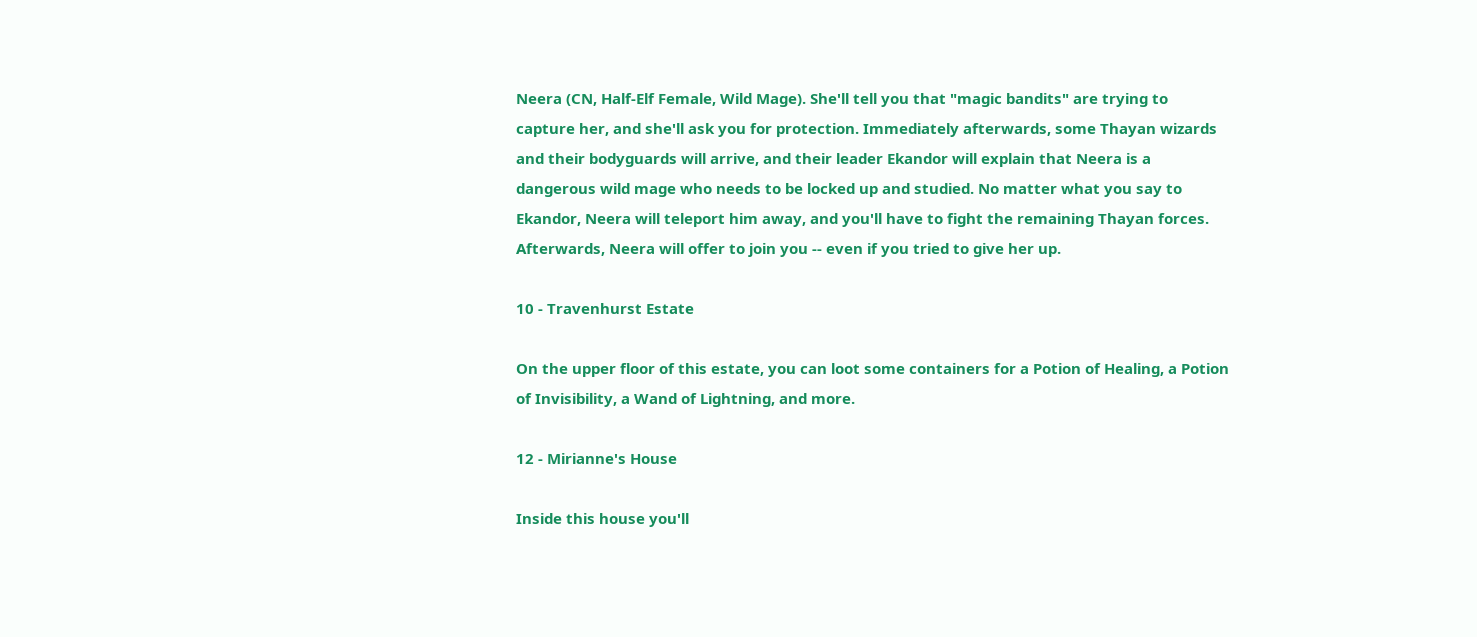Neera (CN, Half-Elf Female, Wild Mage). She'll tell you that "magic bandits" are trying to capture her, and she'll ask you for protection. Immediately afterwards, some Thayan wizards and their bodyguards will arrive, and their leader Ekandor will explain that Neera is a dangerous wild mage who needs to be locked up and studied. No matter what you say to Ekandor, Neera will teleport him away, and you'll have to fight the remaining Thayan forces. Afterwards, Neera will offer to join you -- even if you tried to give her up.

10 - Travenhurst Estate

On the upper floor of this estate, you can loot some containers for a Potion of Healing, a Potion of Invisibility, a Wand of Lightning, and more.

12 - Mirianne's House

Inside this house you'll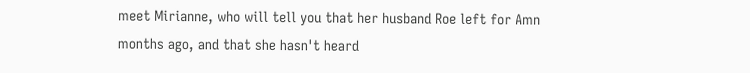meet Mirianne, who will tell you that her husband Roe left for Amn months ago, and that she hasn't heard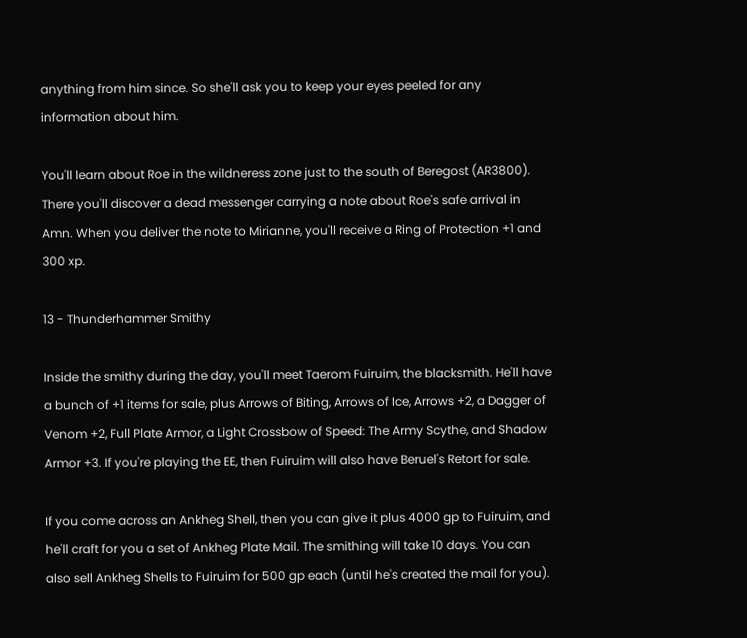anything from him since. So she'll ask you to keep your eyes peeled for any information about him.

You'll learn about Roe in the wildneress zone just to the south of Beregost (AR3800). There you'll discover a dead messenger carrying a note about Roe's safe arrival in Amn. When you deliver the note to Mirianne, you'll receive a Ring of Protection +1 and 300 xp.

13 - Thunderhammer Smithy

Inside the smithy during the day, you'll meet Taerom Fuiruim, the blacksmith. He'll have a bunch of +1 items for sale, plus Arrows of Biting, Arrows of Ice, Arrows +2, a Dagger of Venom +2, Full Plate Armor, a Light Crossbow of Speed: The Army Scythe, and Shadow Armor +3. If you're playing the EE, then Fuiruim will also have Beruel's Retort for sale.

If you come across an Ankheg Shell, then you can give it plus 4000 gp to Fuiruim, and he'll craft for you a set of Ankheg Plate Mail. The smithing will take 10 days. You can also sell Ankheg Shells to Fuiruim for 500 gp each (until he's created the mail for you).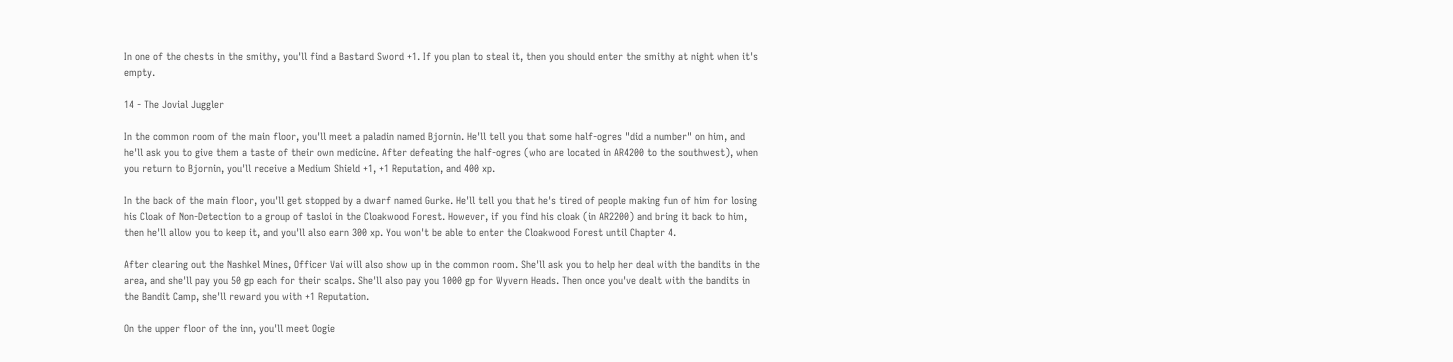In one of the chests in the smithy, you'll find a Bastard Sword +1. If you plan to steal it, then you should enter the smithy at night when it's empty.

14 - The Jovial Juggler

In the common room of the main floor, you'll meet a paladin named Bjornin. He'll tell you that some half-ogres "did a number" on him, and he'll ask you to give them a taste of their own medicine. After defeating the half-ogres (who are located in AR4200 to the southwest), when you return to Bjornin, you'll receive a Medium Shield +1, +1 Reputation, and 400 xp.

In the back of the main floor, you'll get stopped by a dwarf named Gurke. He'll tell you that he's tired of people making fun of him for losing his Cloak of Non-Detection to a group of tasloi in the Cloakwood Forest. However, if you find his cloak (in AR2200) and bring it back to him, then he'll allow you to keep it, and you'll also earn 300 xp. You won't be able to enter the Cloakwood Forest until Chapter 4.

After clearing out the Nashkel Mines, Officer Vai will also show up in the common room. She'll ask you to help her deal with the bandits in the area, and she'll pay you 50 gp each for their scalps. She'll also pay you 1000 gp for Wyvern Heads. Then once you've dealt with the bandits in the Bandit Camp, she'll reward you with +1 Reputation.

On the upper floor of the inn, you'll meet Oogie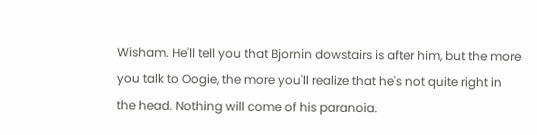Wisham. He'll tell you that Bjornin dowstairs is after him, but the more you talk to Oogie, the more you'll realize that he's not quite right in the head. Nothing will come of his paranoia.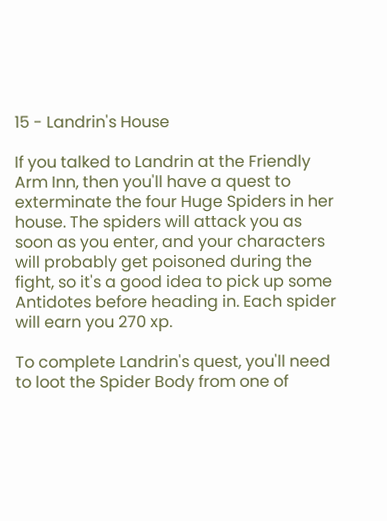15 - Landrin's House

If you talked to Landrin at the Friendly Arm Inn, then you'll have a quest to exterminate the four Huge Spiders in her house. The spiders will attack you as soon as you enter, and your characters will probably get poisoned during the fight, so it's a good idea to pick up some Antidotes before heading in. Each spider will earn you 270 xp.

To complete Landrin's quest, you'll need to loot the Spider Body from one of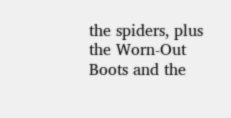the spiders, plus the Worn-Out Boots and the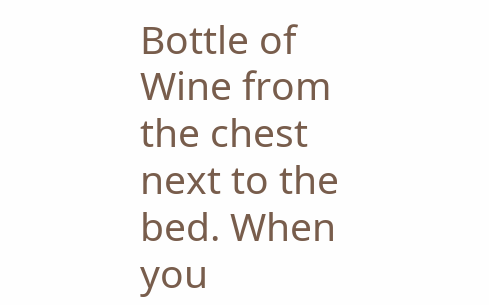Bottle of Wine from the chest next to the bed. When you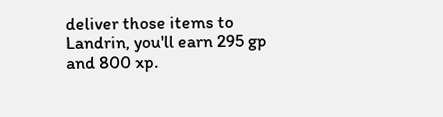deliver those items to Landrin, you'll earn 295 gp and 800 xp.